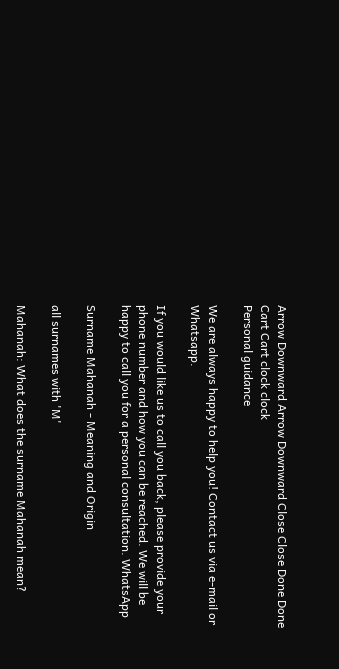Arrow Downward Arrow Downward Close Close Done Done Cart Cart clock clock
Personal guidance

We are always happy to help you! Contact us via e-mail or Whatsapp.

If you would like us to call you back, please provide your phone number and how you can be reached. We will be happy to call you for a personal consultation. WhatsApp

Surname Mahanah - Meaning and Origin

all surnames with 'M'

Mahanah: What does the surname Mahanah mean?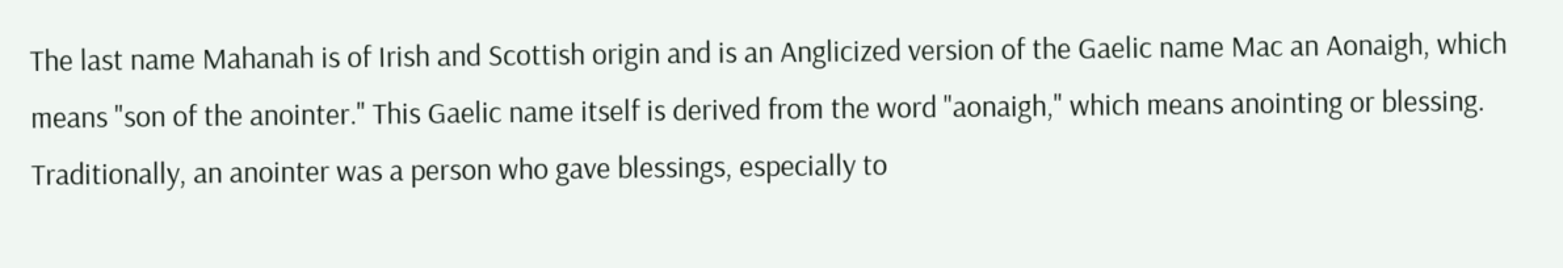The last name Mahanah is of Irish and Scottish origin and is an Anglicized version of the Gaelic name Mac an Aonaigh, which means "son of the anointer." This Gaelic name itself is derived from the word "aonaigh," which means anointing or blessing. Traditionally, an anointer was a person who gave blessings, especially to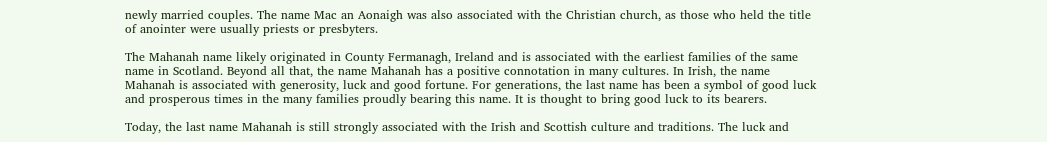newly married couples. The name Mac an Aonaigh was also associated with the Christian church, as those who held the title of anointer were usually priests or presbyters.

The Mahanah name likely originated in County Fermanagh, Ireland and is associated with the earliest families of the same name in Scotland. Beyond all that, the name Mahanah has a positive connotation in many cultures. In Irish, the name Mahanah is associated with generosity, luck and good fortune. For generations, the last name has been a symbol of good luck and prosperous times in the many families proudly bearing this name. It is thought to bring good luck to its bearers.

Today, the last name Mahanah is still strongly associated with the Irish and Scottish culture and traditions. The luck and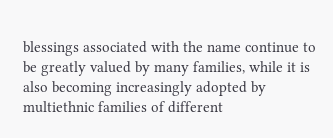blessings associated with the name continue to be greatly valued by many families, while it is also becoming increasingly adopted by multiethnic families of different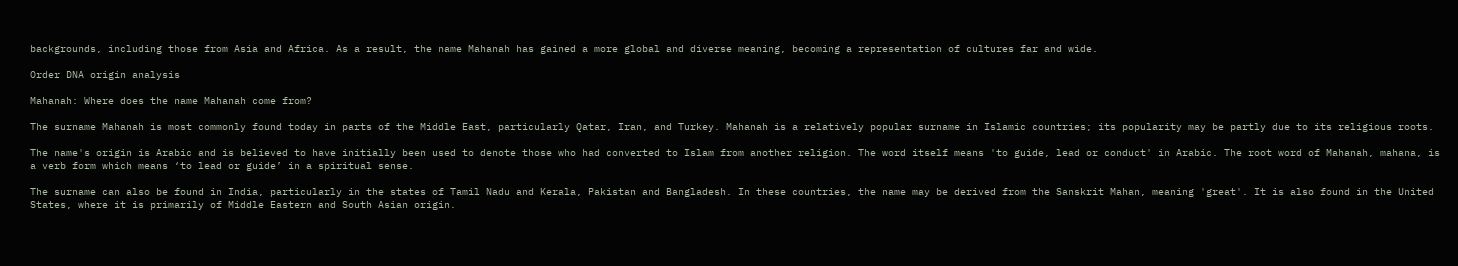backgrounds, including those from Asia and Africa. As a result, the name Mahanah has gained a more global and diverse meaning, becoming a representation of cultures far and wide.

Order DNA origin analysis

Mahanah: Where does the name Mahanah come from?

The surname Mahanah is most commonly found today in parts of the Middle East, particularly Qatar, Iran, and Turkey. Mahanah is a relatively popular surname in Islamic countries; its popularity may be partly due to its religious roots.

The name's origin is Arabic and is believed to have initially been used to denote those who had converted to Islam from another religion. The word itself means 'to guide, lead or conduct' in Arabic. The root word of Mahanah, mahana, is a verb form which means ‘to lead or guide’ in a spiritual sense.

The surname can also be found in India, particularly in the states of Tamil Nadu and Kerala, Pakistan and Bangladesh. In these countries, the name may be derived from the Sanskrit Mahan, meaning 'great'. It is also found in the United States, where it is primarily of Middle Eastern and South Asian origin.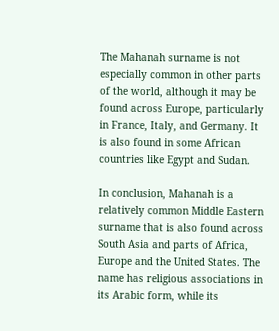The Mahanah surname is not especially common in other parts of the world, although it may be found across Europe, particularly in France, Italy, and Germany. It is also found in some African countries like Egypt and Sudan.

In conclusion, Mahanah is a relatively common Middle Eastern surname that is also found across South Asia and parts of Africa, Europe and the United States. The name has religious associations in its Arabic form, while its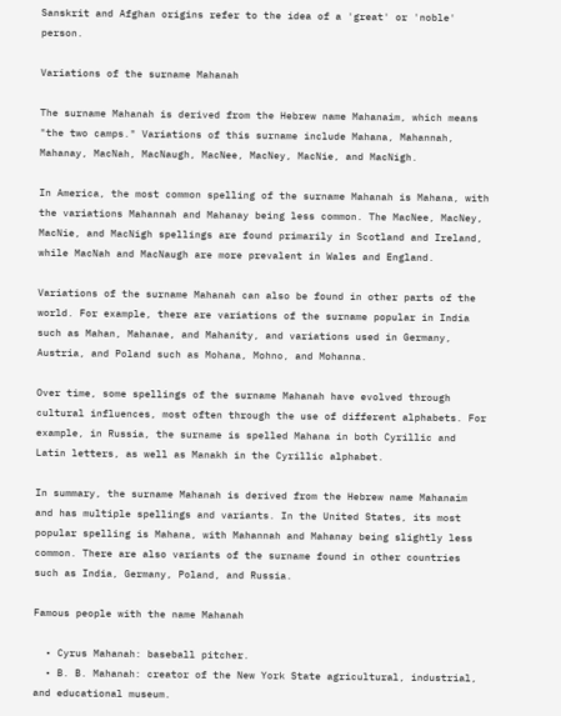Sanskrit and Afghan origins refer to the idea of a 'great' or 'noble' person.

Variations of the surname Mahanah

The surname Mahanah is derived from the Hebrew name Mahanaim, which means "the two camps." Variations of this surname include Mahana, Mahannah, Mahanay, MacNah, MacNaugh, MacNee, MacNey, MacNie, and MacNigh.

In America, the most common spelling of the surname Mahanah is Mahana, with the variations Mahannah and Mahanay being less common. The MacNee, MacNey, MacNie, and MacNigh spellings are found primarily in Scotland and Ireland, while MacNah and MacNaugh are more prevalent in Wales and England.

Variations of the surname Mahanah can also be found in other parts of the world. For example, there are variations of the surname popular in India such as Mahan, Mahanae, and Mahanity, and variations used in Germany, Austria, and Poland such as Mohana, Mohno, and Mohanna.

Over time, some spellings of the surname Mahanah have evolved through cultural influences, most often through the use of different alphabets. For example, in Russia, the surname is spelled Mahana in both Cyrillic and Latin letters, as well as Manakh in the Cyrillic alphabet.

In summary, the surname Mahanah is derived from the Hebrew name Mahanaim and has multiple spellings and variants. In the United States, its most popular spelling is Mahana, with Mahannah and Mahanay being slightly less common. There are also variants of the surname found in other countries such as India, Germany, Poland, and Russia.

Famous people with the name Mahanah

  • Cyrus Mahanah: baseball pitcher.
  • B. B. Mahanah: creator of the New York State agricultural, industrial, and educational museum.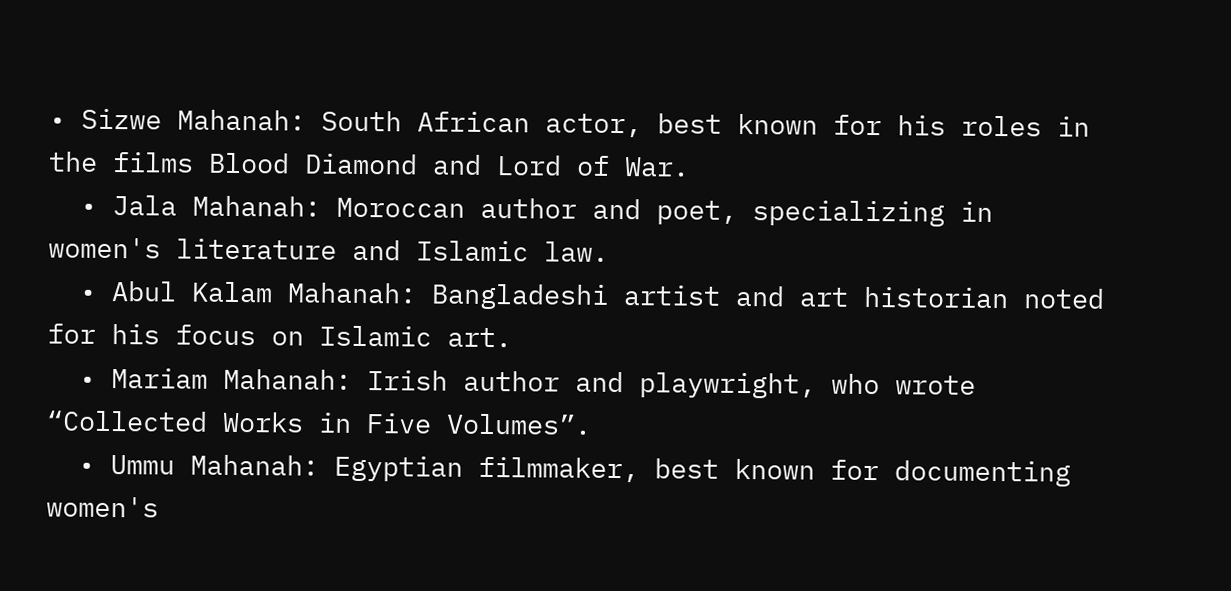• Sizwe Mahanah: South African actor, best known for his roles in the films Blood Diamond and Lord of War.
  • Jala Mahanah: Moroccan author and poet, specializing in women's literature and Islamic law.
  • Abul Kalam Mahanah: Bangladeshi artist and art historian noted for his focus on Islamic art.
  • Mariam Mahanah: Irish author and playwright, who wrote “Collected Works in Five Volumes”.
  • Ummu Mahanah: Egyptian filmmaker, best known for documenting women's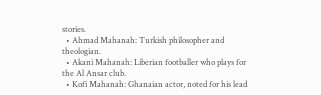stories.
  • Ahmad Mahanah: Turkish philosopher and theologian.
  • Akani Mahanah: Liberian footballer who plays for the Al Ansar club.
  • Kofi Mahanah: Ghanaian actor, noted for his lead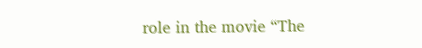role in the movie “The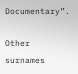Documentary”.

Other surnames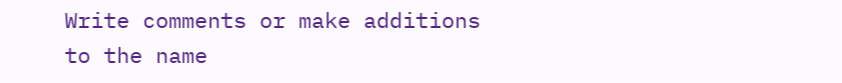Write comments or make additions to the name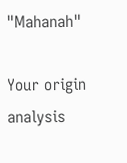"Mahanah"

Your origin analysis